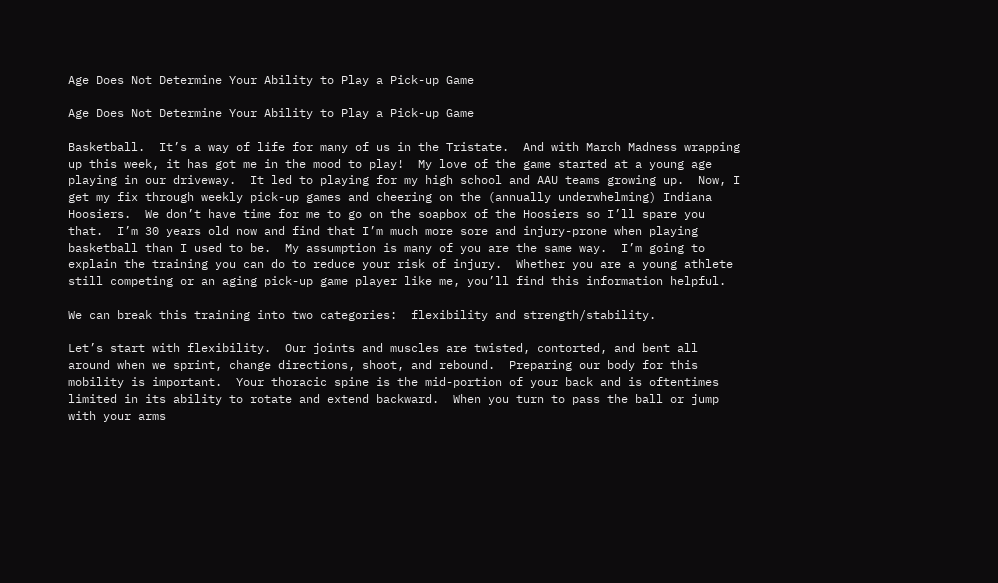Age Does Not Determine Your Ability to Play a Pick-up Game

Age Does Not Determine Your Ability to Play a Pick-up Game

Basketball.  It’s a way of life for many of us in the Tristate.  And with March Madness wrapping up this week, it has got me in the mood to play!  My love of the game started at a young age playing in our driveway.  It led to playing for my high school and AAU teams growing up.  Now, I get my fix through weekly pick-up games and cheering on the (annually underwhelming) Indiana Hoosiers.  We don’t have time for me to go on the soapbox of the Hoosiers so I’ll spare you that.  I’m 30 years old now and find that I’m much more sore and injury-prone when playing basketball than I used to be.  My assumption is many of you are the same way.  I’m going to explain the training you can do to reduce your risk of injury.  Whether you are a young athlete still competing or an aging pick-up game player like me, you’ll find this information helpful.

We can break this training into two categories:  flexibility and strength/stability.

Let’s start with flexibility.  Our joints and muscles are twisted, contorted, and bent all around when we sprint, change directions, shoot, and rebound.  Preparing our body for this mobility is important.  Your thoracic spine is the mid-portion of your back and is oftentimes limited in its ability to rotate and extend backward.  When you turn to pass the ball or jump with your arms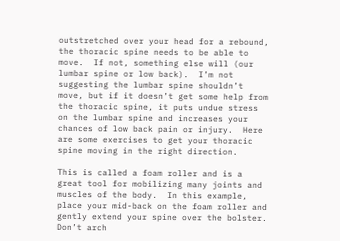outstretched over your head for a rebound, the thoracic spine needs to be able to move.  If not, something else will (our lumbar spine or low back).  I’m not suggesting the lumbar spine shouldn’t move, but if it doesn’t get some help from the thoracic spine, it puts undue stress on the lumbar spine and increases your chances of low back pain or injury.  Here are some exercises to get your thoracic spine moving in the right direction.

This is called a foam roller and is a great tool for mobilizing many joints and muscles of the body.  In this example, place your mid-back on the foam roller and gently extend your spine over the bolster.  Don’t arch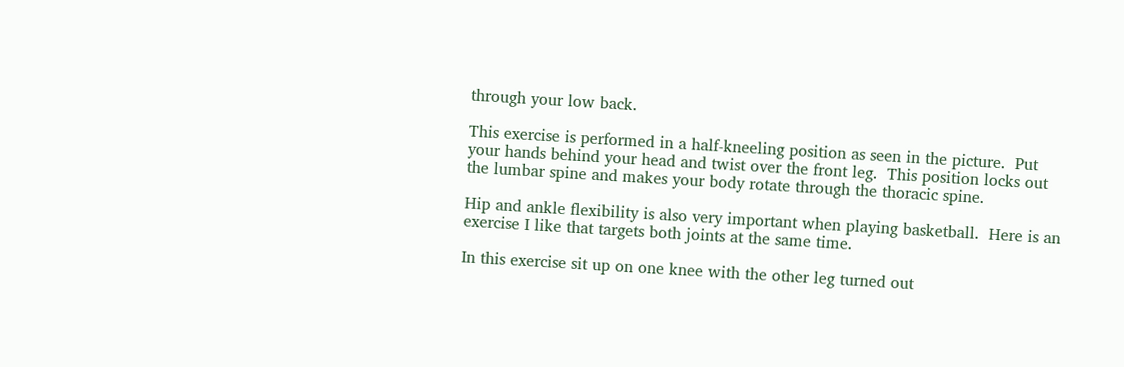through your low back.

This exercise is performed in a half-kneeling position as seen in the picture.  Put your hands behind your head and twist over the front leg.  This position locks out the lumbar spine and makes your body rotate through the thoracic spine.

Hip and ankle flexibility is also very important when playing basketball.  Here is an exercise I like that targets both joints at the same time.

In this exercise sit up on one knee with the other leg turned out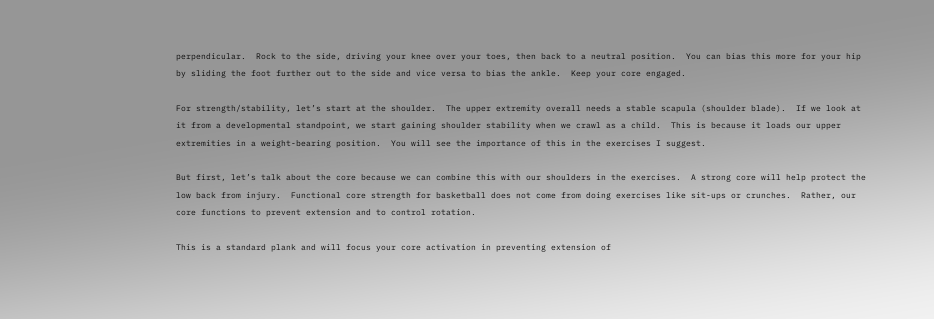perpendicular.  Rock to the side, driving your knee over your toes, then back to a neutral position.  You can bias this more for your hip by sliding the foot further out to the side and vice versa to bias the ankle.  Keep your core engaged.

For strength/stability, let’s start at the shoulder.  The upper extremity overall needs a stable scapula (shoulder blade).  If we look at it from a developmental standpoint, we start gaining shoulder stability when we crawl as a child.  This is because it loads our upper extremities in a weight-bearing position.  You will see the importance of this in the exercises I suggest.

But first, let’s talk about the core because we can combine this with our shoulders in the exercises.  A strong core will help protect the low back from injury.  Functional core strength for basketball does not come from doing exercises like sit-ups or crunches.  Rather, our core functions to prevent extension and to control rotation.

This is a standard plank and will focus your core activation in preventing extension of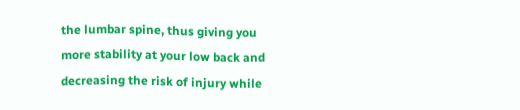the lumbar spine, thus giving you more stability at your low back and decreasing the risk of injury while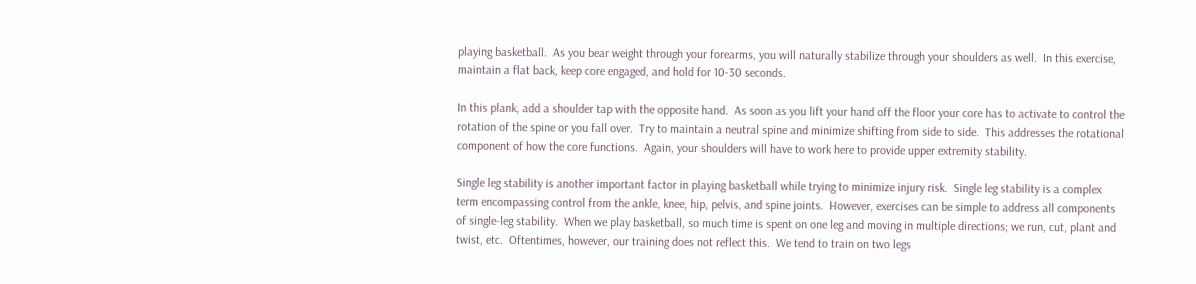playing basketball.  As you bear weight through your forearms, you will naturally stabilize through your shoulders as well.  In this exercise, maintain a flat back, keep core engaged, and hold for 10-30 seconds.

In this plank, add a shoulder tap with the opposite hand.  As soon as you lift your hand off the floor your core has to activate to control the rotation of the spine or you fall over.  Try to maintain a neutral spine and minimize shifting from side to side.  This addresses the rotational component of how the core functions.  Again, your shoulders will have to work here to provide upper extremity stability.

Single leg stability is another important factor in playing basketball while trying to minimize injury risk.  Single leg stability is a complex term encompassing control from the ankle, knee, hip, pelvis, and spine joints.  However, exercises can be simple to address all components of single-leg stability.  When we play basketball, so much time is spent on one leg and moving in multiple directions; we run, cut, plant and twist, etc.  Oftentimes, however, our training does not reflect this.  We tend to train on two legs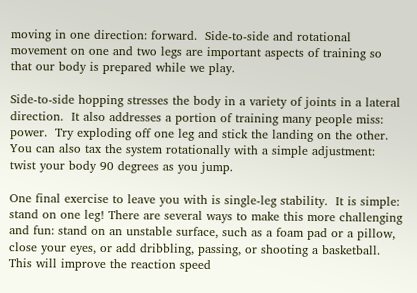moving in one direction: forward.  Side-to-side and rotational movement on one and two legs are important aspects of training so that our body is prepared while we play.

Side-to-side hopping stresses the body in a variety of joints in a lateral direction.  It also addresses a portion of training many people miss: power.  Try exploding off one leg and stick the landing on the other.  You can also tax the system rotationally with a simple adjustment:  twist your body 90 degrees as you jump.

One final exercise to leave you with is single-leg stability.  It is simple: stand on one leg! There are several ways to make this more challenging and fun: stand on an unstable surface, such as a foam pad or a pillow, close your eyes, or add dribbling, passing, or shooting a basketball.  This will improve the reaction speed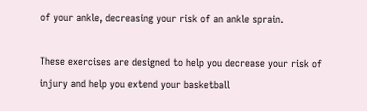of your ankle, decreasing your risk of an ankle sprain.

These exercises are designed to help you decrease your risk of injury and help you extend your basketball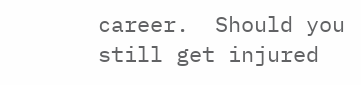career.  Should you still get injured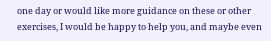one day or would like more guidance on these or other exercises, I would be happy to help you, and maybe even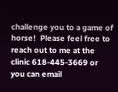challenge you to a game of horse!  Please feel free to reach out to me at the clinic 618-445-3669 or you can email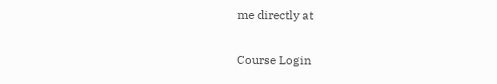me directly at

Course Login